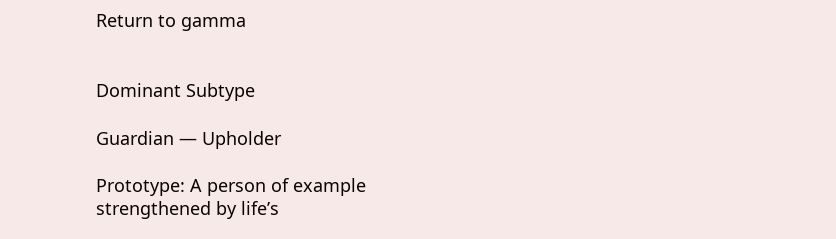Return to gamma


Dominant Subtype

Guardian — Upholder

Prototype: A person of example strengthened by life’s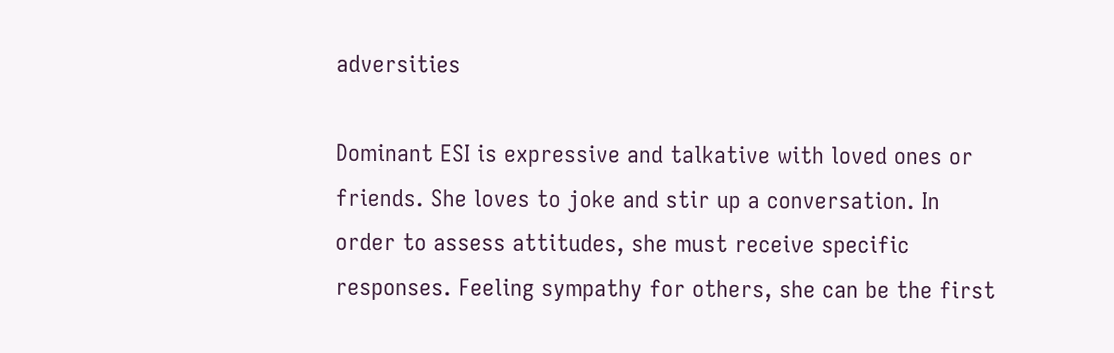adversities

Dominant ESI is expressive and talkative with loved ones or friends. She loves to joke and stir up a conversation. In order to assess attitudes, she must receive specific responses. Feeling sympathy for others, she can be the first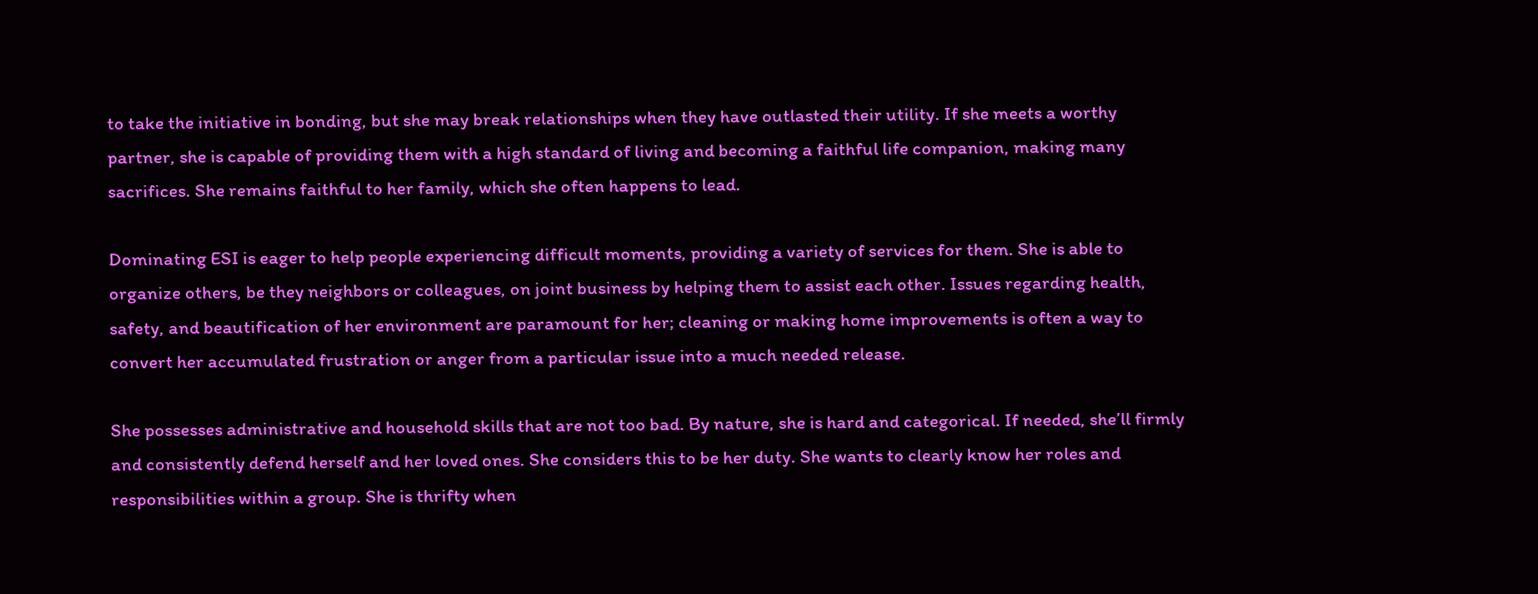to take the initiative in bonding, but she may break relationships when they have outlasted their utility. If she meets a worthy partner, she is capable of providing them with a high standard of living and becoming a faithful life companion, making many sacrifices. She remains faithful to her family, which she often happens to lead.

Dominating ESI is eager to help people experiencing difficult moments, providing a variety of services for them. She is able to organize others, be they neighbors or colleagues, on joint business by helping them to assist each other. Issues regarding health, safety, and beautification of her environment are paramount for her; cleaning or making home improvements is often a way to convert her accumulated frustration or anger from a particular issue into a much needed release.

She possesses administrative and household skills that are not too bad. By nature, she is hard and categorical. If needed, she’ll firmly and consistently defend herself and her loved ones. She considers this to be her duty. She wants to clearly know her roles and responsibilities within a group. She is thrifty when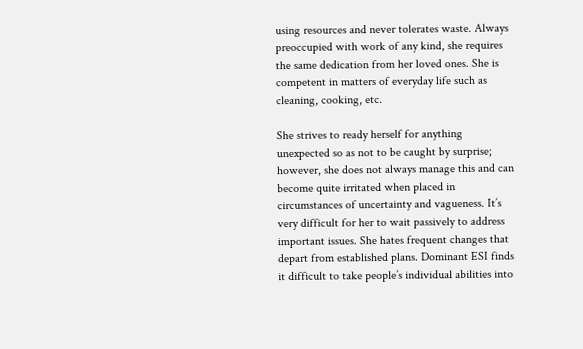using resources and never tolerates waste. Always preoccupied with work of any kind, she requires the same dedication from her loved ones. She is competent in matters of everyday life such as cleaning, cooking, etc.

She strives to ready herself for anything unexpected so as not to be caught by surprise; however, she does not always manage this and can become quite irritated when placed in circumstances of uncertainty and vagueness. It’s very difficult for her to wait passively to address important issues. She hates frequent changes that depart from established plans. Dominant ESI finds it difficult to take people’s individual abilities into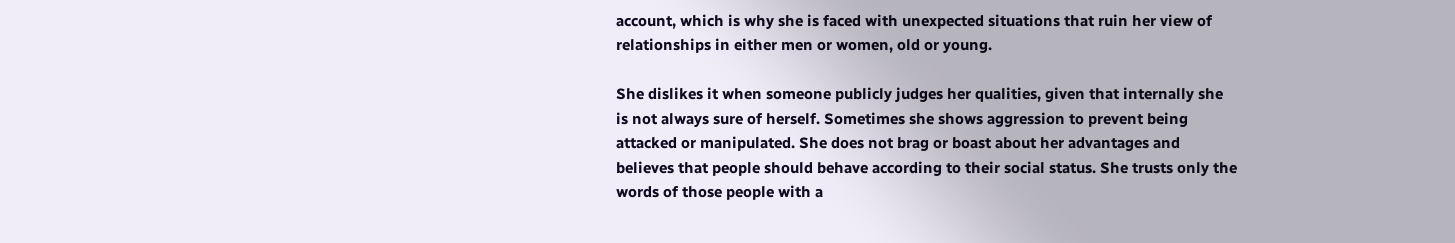account, which is why she is faced with unexpected situations that ruin her view of relationships in either men or women, old or young.

She dislikes it when someone publicly judges her qualities, given that internally she is not always sure of herself. Sometimes she shows aggression to prevent being attacked or manipulated. She does not brag or boast about her advantages and believes that people should behave according to their social status. She trusts only the words of those people with a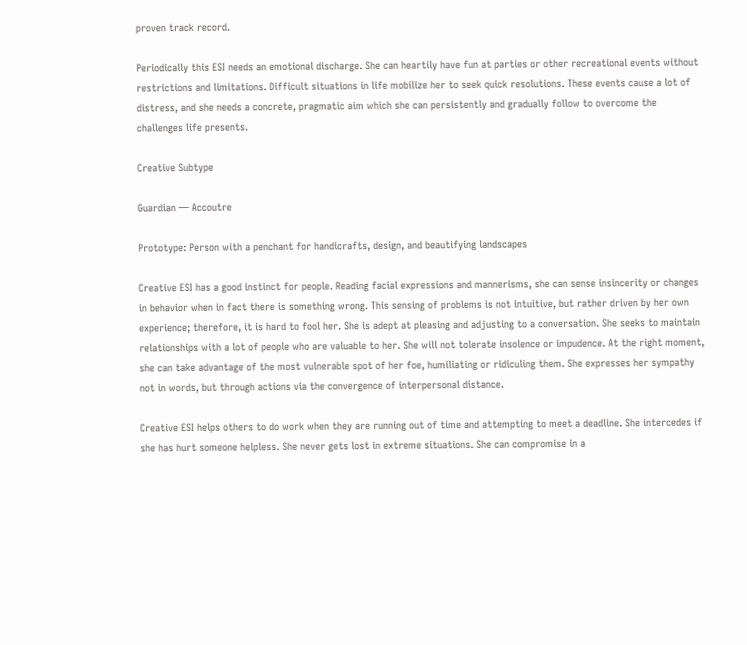proven track record.

Periodically this ESI needs an emotional discharge. She can heartily have fun at parties or other recreational events without restrictions and limitations. Difficult situations in life mobilize her to seek quick resolutions. These events cause a lot of distress, and she needs a concrete, pragmatic aim which she can persistently and gradually follow to overcome the challenges life presents.

Creative Subtype

Guardian — Accoutre

Prototype: Person with a penchant for handicrafts, design, and beautifying landscapes

Creative ESI has a good instinct for people. Reading facial expressions and mannerisms, she can sense insincerity or changes in behavior when in fact there is something wrong. This sensing of problems is not intuitive, but rather driven by her own experience; therefore, it is hard to fool her. She is adept at pleasing and adjusting to a conversation. She seeks to maintain relationships with a lot of people who are valuable to her. She will not tolerate insolence or impudence. At the right moment, she can take advantage of the most vulnerable spot of her foe, humiliating or ridiculing them. She expresses her sympathy not in words, but through actions via the convergence of interpersonal distance.

Creative ESI helps others to do work when they are running out of time and attempting to meet a deadline. She intercedes if she has hurt someone helpless. She never gets lost in extreme situations. She can compromise in a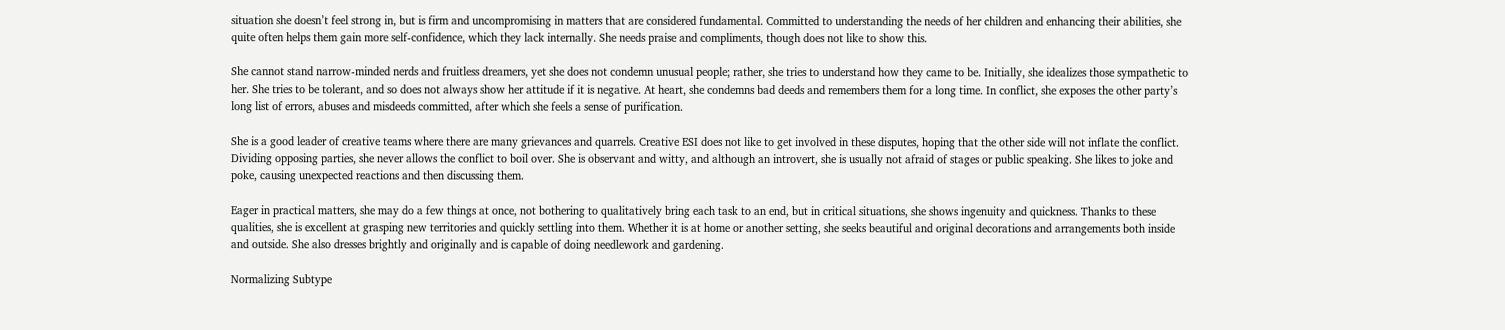situation she doesn’t feel strong in, but is firm and uncompromising in matters that are considered fundamental. Committed to understanding the needs of her children and enhancing their abilities, she quite often helps them gain more self-confidence, which they lack internally. She needs praise and compliments, though does not like to show this.

She cannot stand narrow-minded nerds and fruitless dreamers, yet she does not condemn unusual people; rather, she tries to understand how they came to be. Initially, she idealizes those sympathetic to her. She tries to be tolerant, and so does not always show her attitude if it is negative. At heart, she condemns bad deeds and remembers them for a long time. In conflict, she exposes the other party’s long list of errors, abuses and misdeeds committed, after which she feels a sense of purification.

She is a good leader of creative teams where there are many grievances and quarrels. Creative ESI does not like to get involved in these disputes, hoping that the other side will not inflate the conflict. Dividing opposing parties, she never allows the conflict to boil over. She is observant and witty, and although an introvert, she is usually not afraid of stages or public speaking. She likes to joke and poke, causing unexpected reactions and then discussing them.

Eager in practical matters, she may do a few things at once, not bothering to qualitatively bring each task to an end, but in critical situations, she shows ingenuity and quickness. Thanks to these qualities, she is excellent at grasping new territories and quickly settling into them. Whether it is at home or another setting, she seeks beautiful and original decorations and arrangements both inside and outside. She also dresses brightly and originally and is capable of doing needlework and gardening.

Normalizing Subtype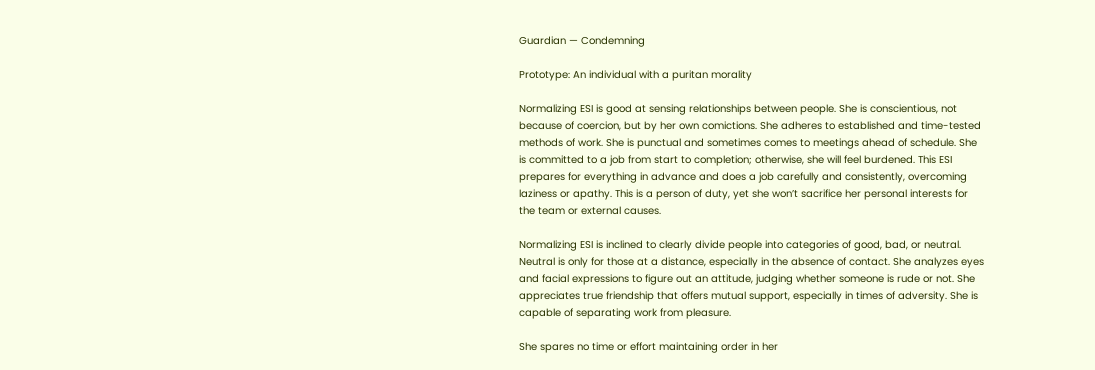Guardian — Condemning

Prototype: An individual with a puritan morality

Normalizing ESI is good at sensing relationships between people. She is conscientious, not because of coercion, but by her own comictions. She adheres to established and time-tested methods of work. She is punctual and sometimes comes to meetings ahead of schedule. She is committed to a job from start to completion; otherwise, she will feel burdened. This ESI prepares for everything in advance and does a job carefully and consistently, overcoming laziness or apathy. This is a person of duty, yet she won’t sacrifice her personal interests for the team or external causes.

Normalizing ESI is inclined to clearly divide people into categories of good, bad, or neutral. Neutral is only for those at a distance, especially in the absence of contact. She analyzes eyes and facial expressions to figure out an attitude, judging whether someone is rude or not. She appreciates true friendship that offers mutual support, especially in times of adversity. She is capable of separating work from pleasure.

She spares no time or effort maintaining order in her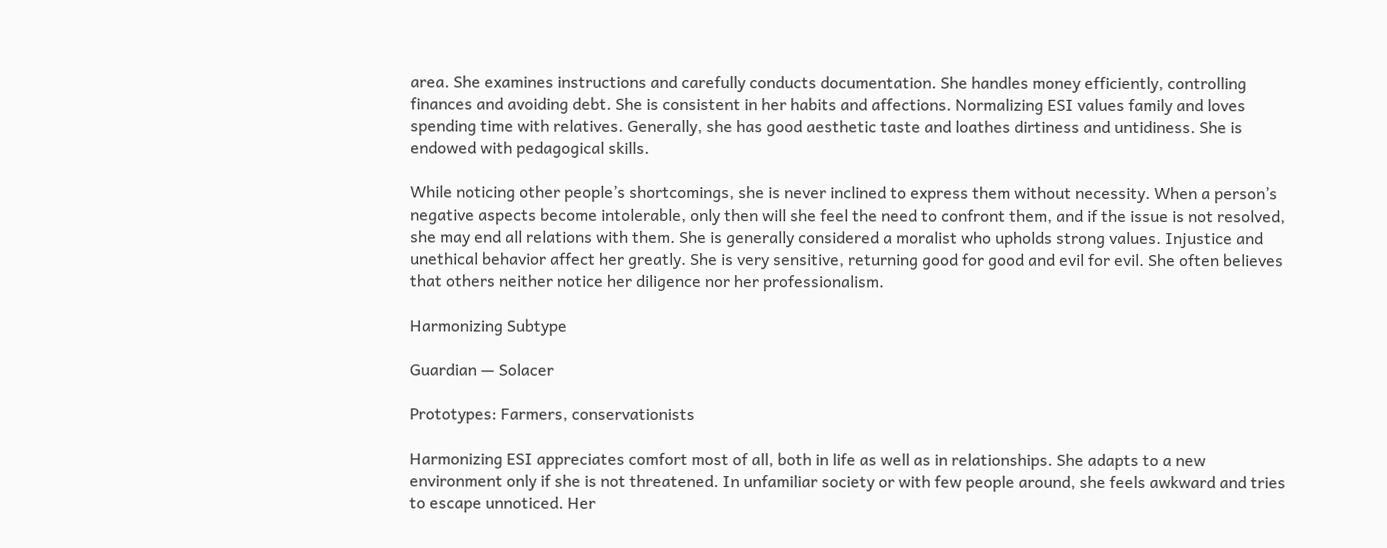area. She examines instructions and carefully conducts documentation. She handles money efficiently, controlling finances and avoiding debt. She is consistent in her habits and affections. Normalizing ESI values family and loves spending time with relatives. Generally, she has good aesthetic taste and loathes dirtiness and untidiness. She is endowed with pedagogical skills.

While noticing other people’s shortcomings, she is never inclined to express them without necessity. When a person’s negative aspects become intolerable, only then will she feel the need to confront them, and if the issue is not resolved, she may end all relations with them. She is generally considered a moralist who upholds strong values. Injustice and unethical behavior affect her greatly. She is very sensitive, returning good for good and evil for evil. She often believes that others neither notice her diligence nor her professionalism.

Harmonizing Subtype

Guardian — Solacer

Prototypes: Farmers, conservationists

Harmonizing ESI appreciates comfort most of all, both in life as well as in relationships. She adapts to a new environment only if she is not threatened. In unfamiliar society or with few people around, she feels awkward and tries to escape unnoticed. Her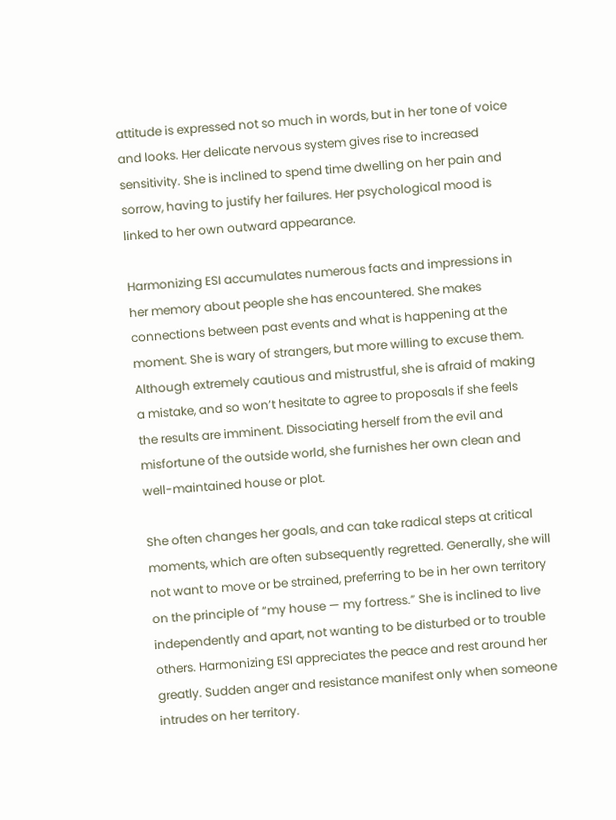attitude is expressed not so much in words, but in her tone of voice and looks. Her delicate nervous system gives rise to increased sensitivity. She is inclined to spend time dwelling on her pain and sorrow, having to justify her failures. Her psychological mood is linked to her own outward appearance.

Harmonizing ESI accumulates numerous facts and impressions in her memory about people she has encountered. She makes connections between past events and what is happening at the moment. She is wary of strangers, but more willing to excuse them. Although extremely cautious and mistrustful, she is afraid of making a mistake, and so won’t hesitate to agree to proposals if she feels the results are imminent. Dissociating herself from the evil and misfortune of the outside world, she furnishes her own clean and well-maintained house or plot.

She often changes her goals, and can take radical steps at critical moments, which are often subsequently regretted. Generally, she will not want to move or be strained, preferring to be in her own territory on the principle of “my house — my fortress.” She is inclined to live independently and apart, not wanting to be disturbed or to trouble others. Harmonizing ESI appreciates the peace and rest around her greatly. Sudden anger and resistance manifest only when someone intrudes on her territory.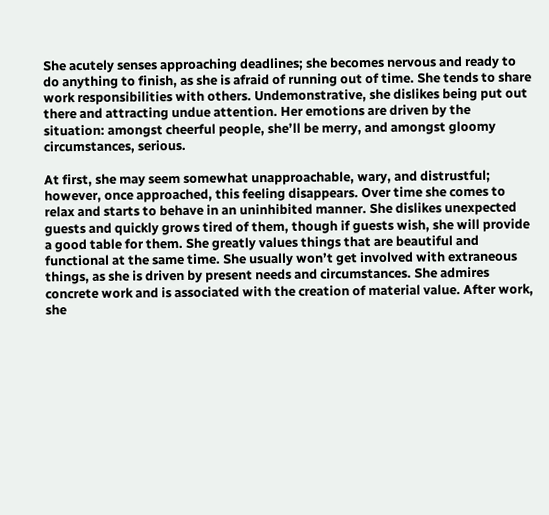She acutely senses approaching deadlines; she becomes nervous and ready to do anything to finish, as she is afraid of running out of time. She tends to share work responsibilities with others. Undemonstrative, she dislikes being put out there and attracting undue attention. Her emotions are driven by the situation: amongst cheerful people, she’ll be merry, and amongst gloomy circumstances, serious.

At first, she may seem somewhat unapproachable, wary, and distrustful; however, once approached, this feeling disappears. Over time she comes to relax and starts to behave in an uninhibited manner. She dislikes unexpected guests and quickly grows tired of them, though if guests wish, she will provide a good table for them. She greatly values things that are beautiful and functional at the same time. She usually won’t get involved with extraneous things, as she is driven by present needs and circumstances. She admires concrete work and is associated with the creation of material value. After work, she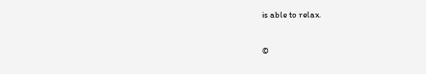is able to relax.

©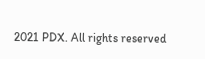2021 PDX. All rights reserved